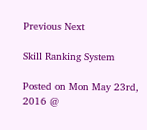Previous Next

Skill Ranking System

Posted on Mon May 23rd, 2016 @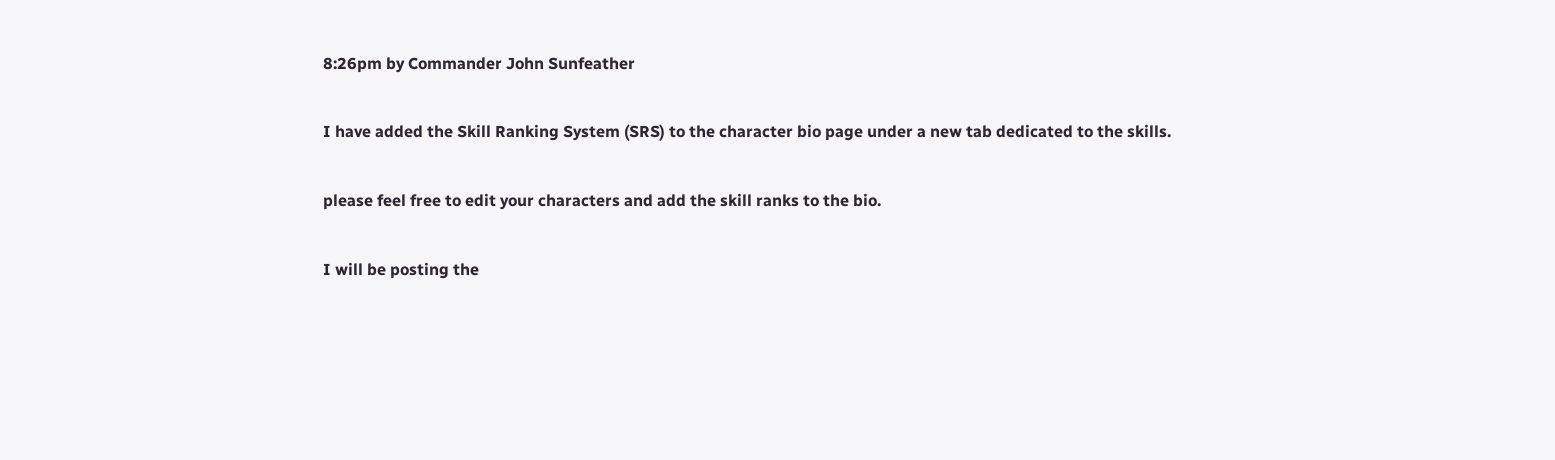8:26pm by Commander John Sunfeather

I have added the Skill Ranking System (SRS) to the character bio page under a new tab dedicated to the skills.

please feel free to edit your characters and add the skill ranks to the bio.

I will be posting the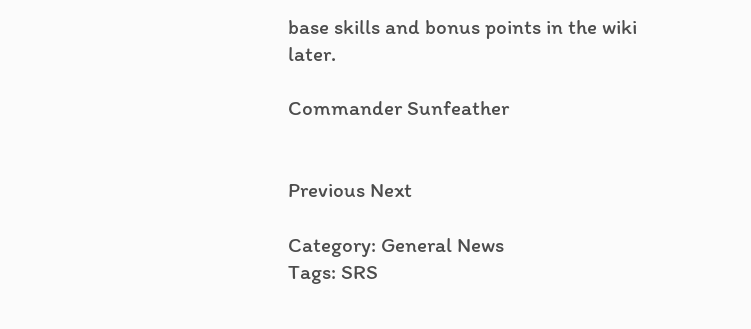base skills and bonus points in the wiki later.

Commander Sunfeather


Previous Next

Category: General News
Tags: SRS